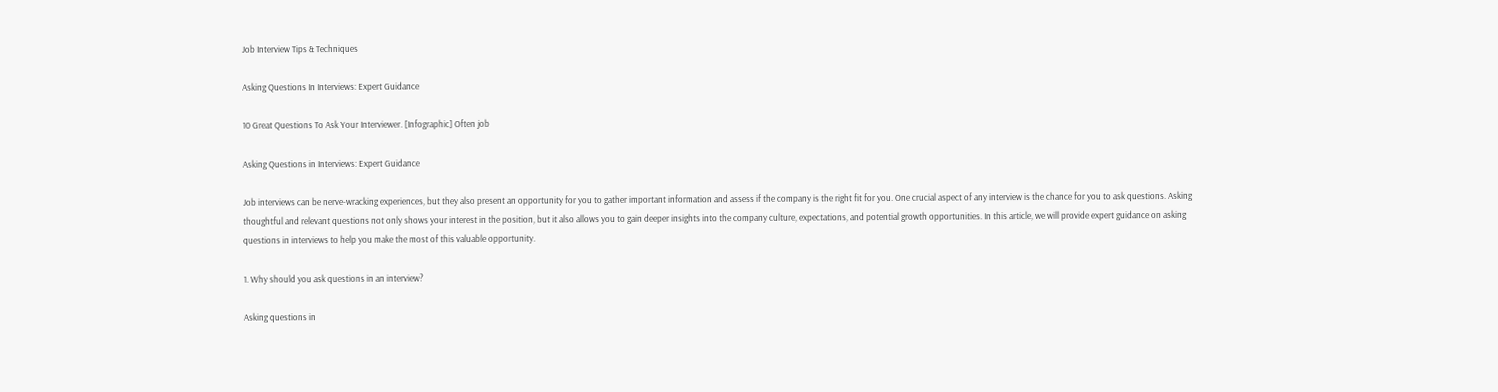Job Interview Tips & Techniques

Asking Questions In Interviews: Expert Guidance

10 Great Questions To Ask Your Interviewer. [Infographic] Often job

Asking Questions in Interviews: Expert Guidance

Job interviews can be nerve-wracking experiences, but they also present an opportunity for you to gather important information and assess if the company is the right fit for you. One crucial aspect of any interview is the chance for you to ask questions. Asking thoughtful and relevant questions not only shows your interest in the position, but it also allows you to gain deeper insights into the company culture, expectations, and potential growth opportunities. In this article, we will provide expert guidance on asking questions in interviews to help you make the most of this valuable opportunity.

1. Why should you ask questions in an interview?

Asking questions in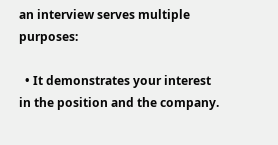an interview serves multiple purposes:

  • It demonstrates your interest in the position and the company.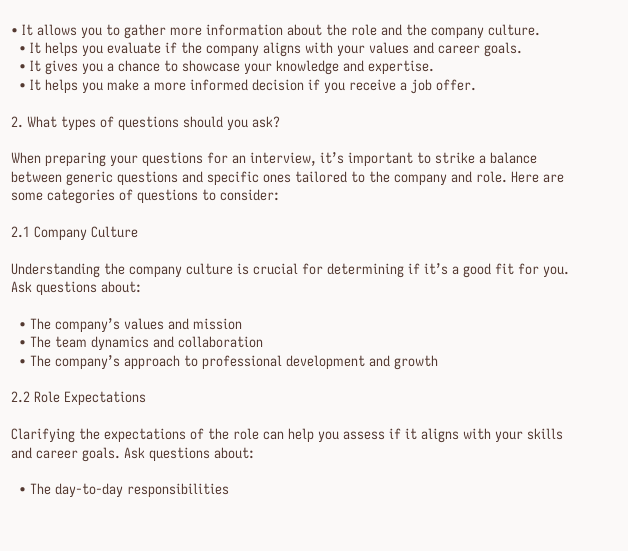• It allows you to gather more information about the role and the company culture.
  • It helps you evaluate if the company aligns with your values and career goals.
  • It gives you a chance to showcase your knowledge and expertise.
  • It helps you make a more informed decision if you receive a job offer.

2. What types of questions should you ask?

When preparing your questions for an interview, it’s important to strike a balance between generic questions and specific ones tailored to the company and role. Here are some categories of questions to consider:

2.1 Company Culture

Understanding the company culture is crucial for determining if it’s a good fit for you. Ask questions about:

  • The company’s values and mission
  • The team dynamics and collaboration
  • The company’s approach to professional development and growth

2.2 Role Expectations

Clarifying the expectations of the role can help you assess if it aligns with your skills and career goals. Ask questions about:

  • The day-to-day responsibilities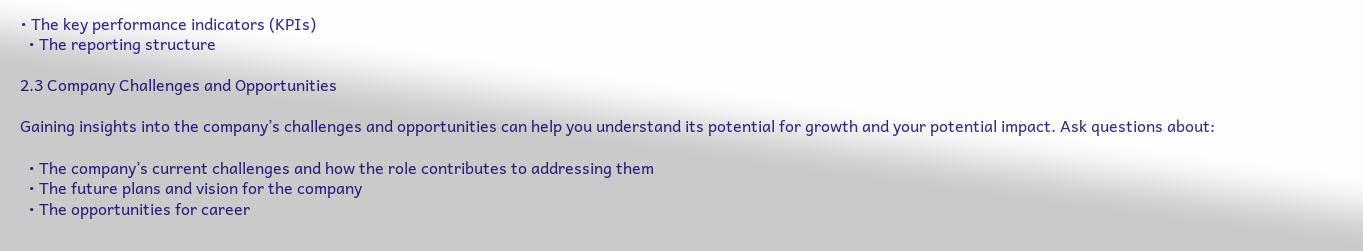• The key performance indicators (KPIs)
  • The reporting structure

2.3 Company Challenges and Opportunities

Gaining insights into the company’s challenges and opportunities can help you understand its potential for growth and your potential impact. Ask questions about:

  • The company’s current challenges and how the role contributes to addressing them
  • The future plans and vision for the company
  • The opportunities for career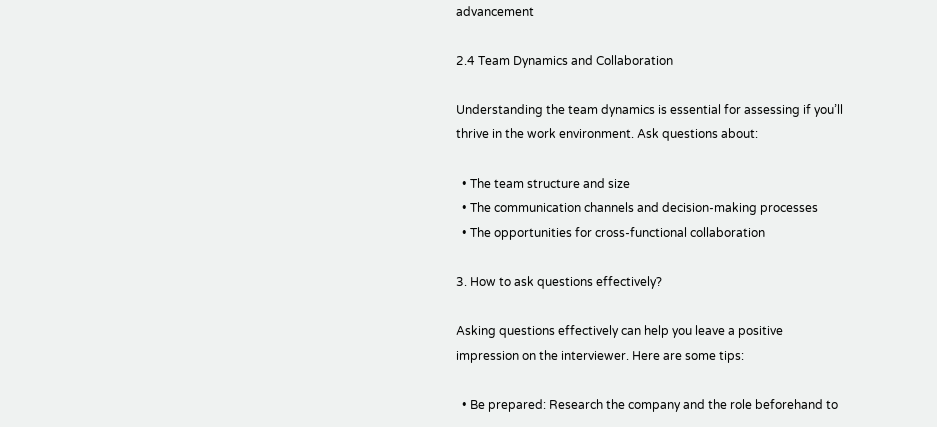advancement

2.4 Team Dynamics and Collaboration

Understanding the team dynamics is essential for assessing if you’ll thrive in the work environment. Ask questions about:

  • The team structure and size
  • The communication channels and decision-making processes
  • The opportunities for cross-functional collaboration

3. How to ask questions effectively?

Asking questions effectively can help you leave a positive impression on the interviewer. Here are some tips:

  • Be prepared: Research the company and the role beforehand to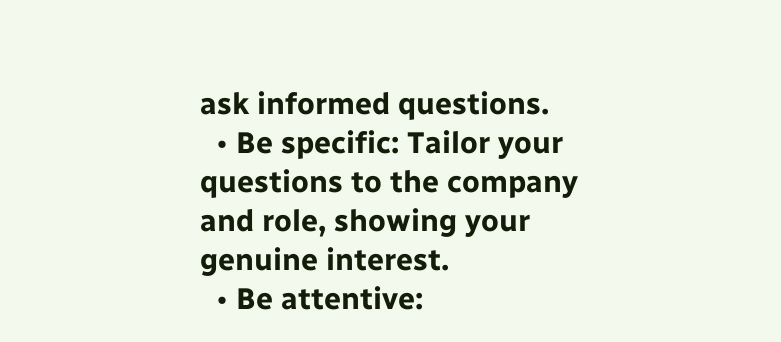ask informed questions.
  • Be specific: Tailor your questions to the company and role, showing your genuine interest.
  • Be attentive: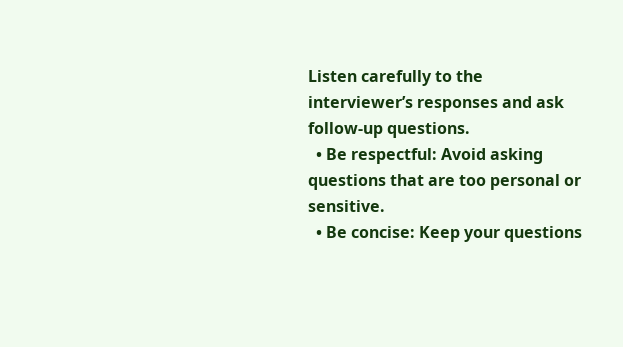Listen carefully to the interviewer’s responses and ask follow-up questions.
  • Be respectful: Avoid asking questions that are too personal or sensitive.
  • Be concise: Keep your questions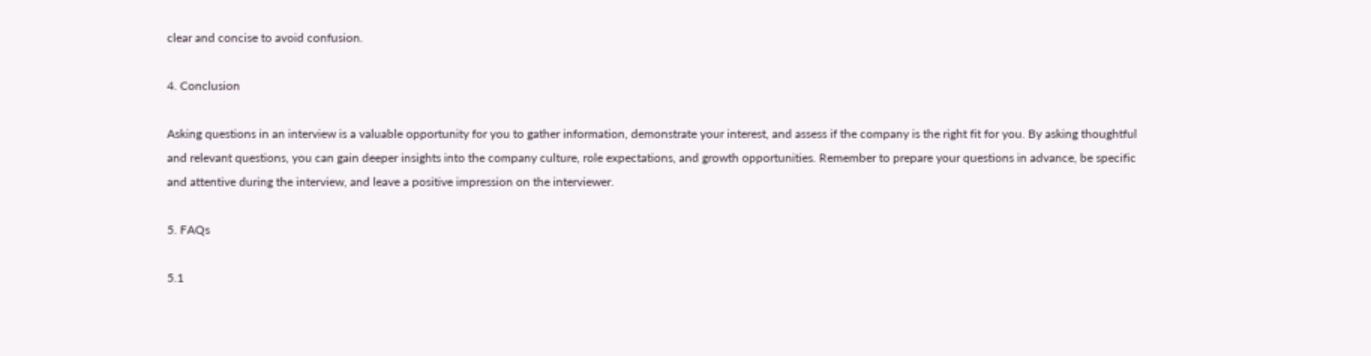clear and concise to avoid confusion.

4. Conclusion

Asking questions in an interview is a valuable opportunity for you to gather information, demonstrate your interest, and assess if the company is the right fit for you. By asking thoughtful and relevant questions, you can gain deeper insights into the company culture, role expectations, and growth opportunities. Remember to prepare your questions in advance, be specific and attentive during the interview, and leave a positive impression on the interviewer.

5. FAQs

5.1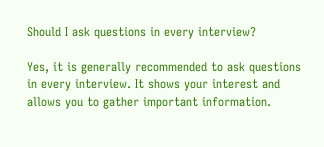Should I ask questions in every interview?

Yes, it is generally recommended to ask questions in every interview. It shows your interest and allows you to gather important information.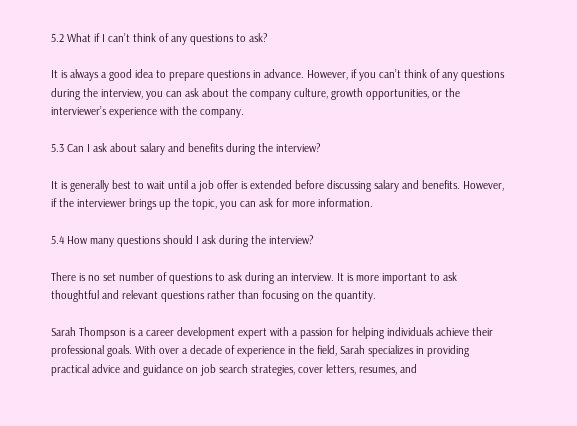5.2 What if I can’t think of any questions to ask?

It is always a good idea to prepare questions in advance. However, if you can’t think of any questions during the interview, you can ask about the company culture, growth opportunities, or the interviewer’s experience with the company.

5.3 Can I ask about salary and benefits during the interview?

It is generally best to wait until a job offer is extended before discussing salary and benefits. However, if the interviewer brings up the topic, you can ask for more information.

5.4 How many questions should I ask during the interview?

There is no set number of questions to ask during an interview. It is more important to ask thoughtful and relevant questions rather than focusing on the quantity.

Sarah Thompson is a career development expert with a passion for helping individuals achieve their professional goals. With over a decade of experience in the field, Sarah specializes in providing practical advice and guidance on job search strategies, cover letters, resumes, and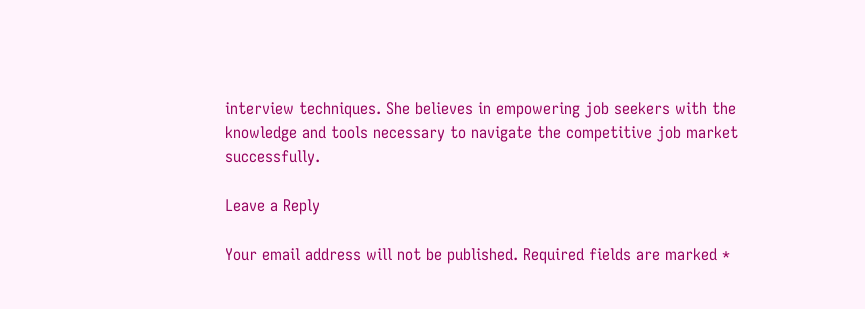interview techniques. She believes in empowering job seekers with the knowledge and tools necessary to navigate the competitive job market successfully.

Leave a Reply

Your email address will not be published. Required fields are marked *